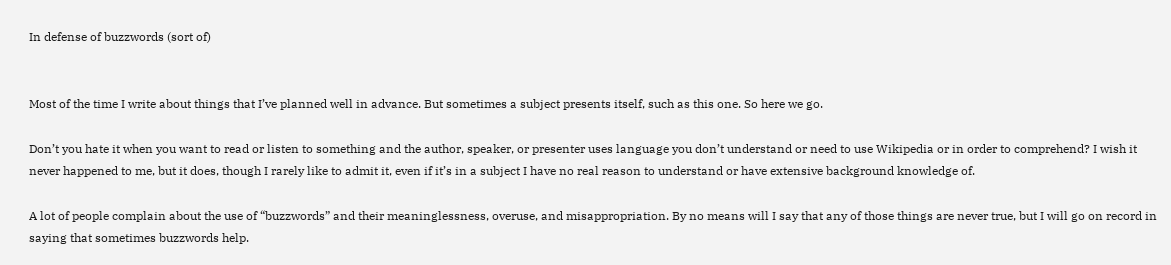In defense of buzzwords (sort of)


Most of the time I write about things that I’ve planned well in advance. But sometimes a subject presents itself, such as this one. So here we go.

Don’t you hate it when you want to read or listen to something and the author, speaker, or presenter uses language you don’t understand or need to use Wikipedia or in order to comprehend? I wish it never happened to me, but it does, though I rarely like to admit it, even if it’s in a subject I have no real reason to understand or have extensive background knowledge of.

A lot of people complain about the use of “buzzwords” and their meaninglessness, overuse, and misappropriation. By no means will I say that any of those things are never true, but I will go on record in saying that sometimes buzzwords help.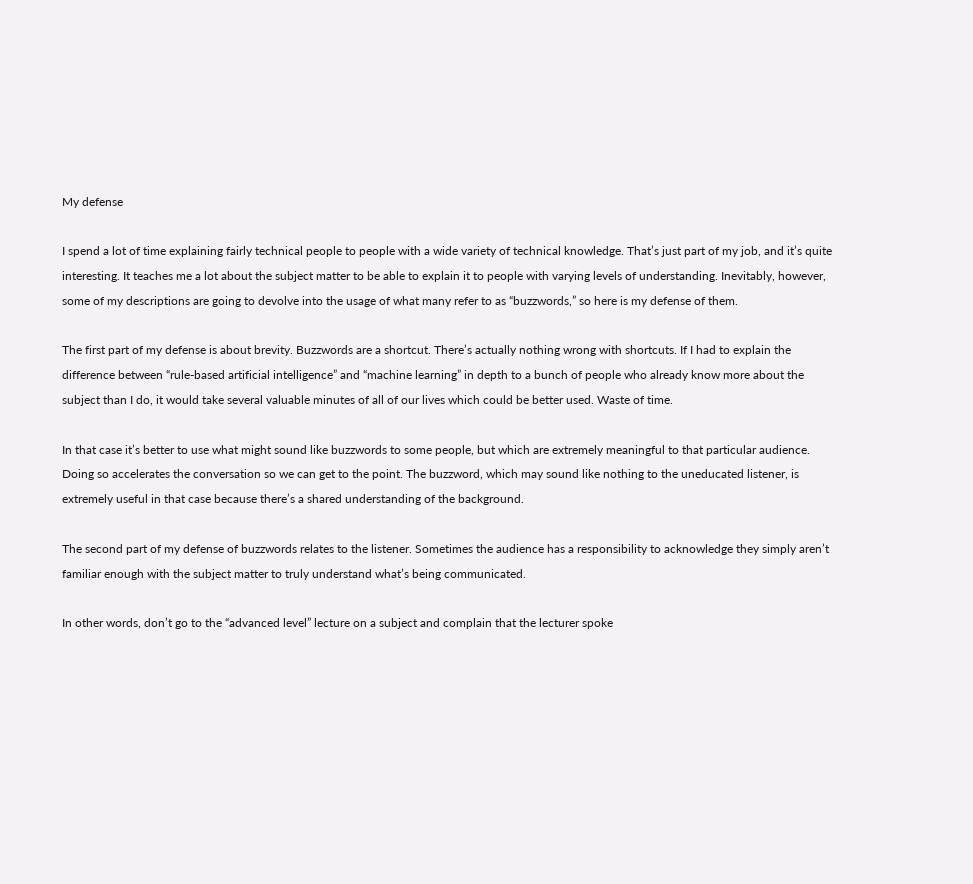My defense

I spend a lot of time explaining fairly technical people to people with a wide variety of technical knowledge. That’s just part of my job, and it’s quite interesting. It teaches me a lot about the subject matter to be able to explain it to people with varying levels of understanding. Inevitably, however, some of my descriptions are going to devolve into the usage of what many refer to as “buzzwords,” so here is my defense of them.

The first part of my defense is about brevity. Buzzwords are a shortcut. There’s actually nothing wrong with shortcuts. If I had to explain the difference between “rule-based artificial intelligence” and “machine learning” in depth to a bunch of people who already know more about the subject than I do, it would take several valuable minutes of all of our lives which could be better used. Waste of time.

In that case it’s better to use what might sound like buzzwords to some people, but which are extremely meaningful to that particular audience. Doing so accelerates the conversation so we can get to the point. The buzzword, which may sound like nothing to the uneducated listener, is extremely useful in that case because there’s a shared understanding of the background.

The second part of my defense of buzzwords relates to the listener. Sometimes the audience has a responsibility to acknowledge they simply aren’t familiar enough with the subject matter to truly understand what’s being communicated.

In other words, don’t go to the “advanced level” lecture on a subject and complain that the lecturer spoke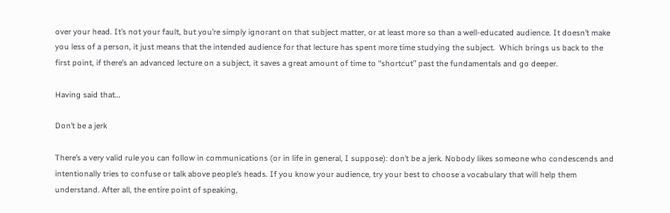over your head. It’s not your fault, but you’re simply ignorant on that subject matter, or at least more so than a well-educated audience. It doesn’t make you less of a person, it just means that the intended audience for that lecture has spent more time studying the subject.  Which brings us back to the first point, if there’s an advanced lecture on a subject, it saves a great amount of time to “shortcut” past the fundamentals and go deeper.

Having said that…

Don’t be a jerk

There’s a very valid rule you can follow in communications (or in life in general, I suppose): don’t be a jerk. Nobody likes someone who condescends and intentionally tries to confuse or talk above people’s heads. If you know your audience, try your best to choose a vocabulary that will help them understand. After all, the entire point of speaking,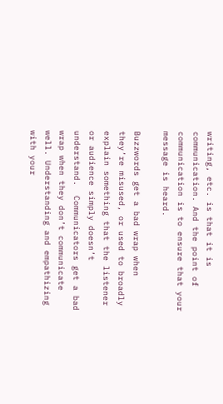writing, etc. is that it is communication. And the point of communication is to ensure that your message is heard.

Buzzwords get a bad wrap when they’re misused, or used to broadly explain something that the listener or audience simply doesn’t understand.  Communicators get a bad wrap when they don’t communicate well. Understanding and empathizing with your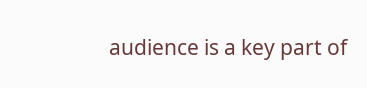audience is a key part of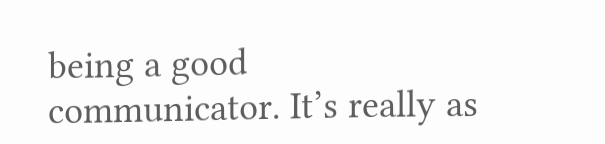being a good communicator. It’s really as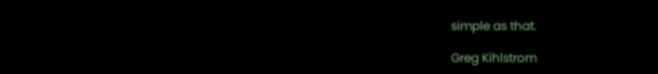simple as that.

Greg Kihlstrom